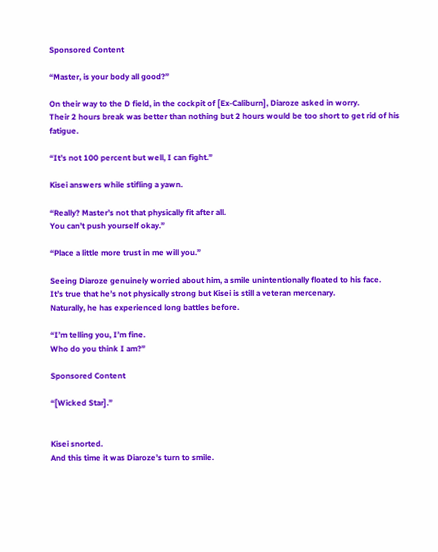Sponsored Content

“Master, is your body all good?”

On their way to the D field, in the cockpit of [Ex-Caliburn], Diaroze asked in worry.
Their 2 hours break was better than nothing but 2 hours would be too short to get rid of his fatigue.

“It’s not 100 percent but well, I can fight.”

Kisei answers while stifling a yawn.

“Really? Master’s not that physically fit after all.
You can’t push yourself okay.”

“Place a little more trust in me will you.”

Seeing Diaroze genuinely worried about him, a smile unintentionally floated to his face.
It’s true that he’s not physically strong but Kisei is still a veteran mercenary.
Naturally, he has experienced long battles before.

“I’m telling you, I’m fine.
Who do you think I am?”

Sponsored Content

“[Wicked Star].”


Kisei snorted.
And this time it was Diaroze’s turn to smile.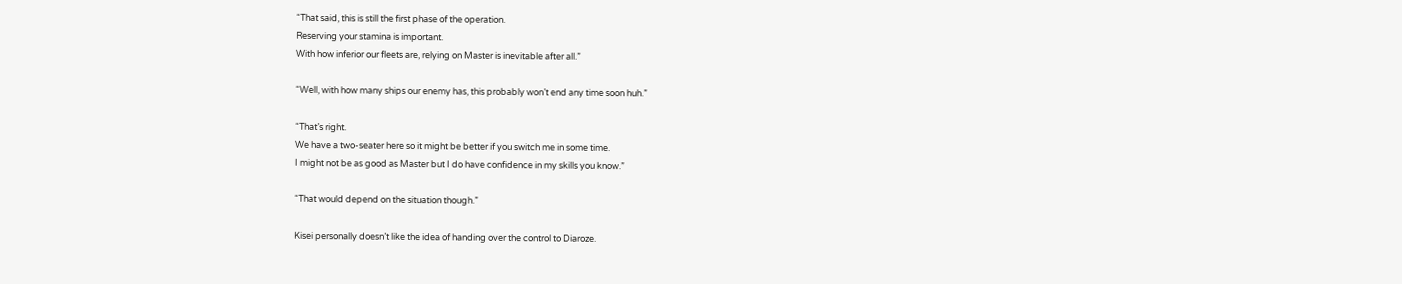“That said, this is still the first phase of the operation.
Reserving your stamina is important.
With how inferior our fleets are, relying on Master is inevitable after all.”

“Well, with how many ships our enemy has, this probably won’t end any time soon huh.”

“That’s right.
We have a two-seater here so it might be better if you switch me in some time.
I might not be as good as Master but I do have confidence in my skills you know.”

“That would depend on the situation though.”

Kisei personally doesn’t like the idea of handing over the control to Diaroze.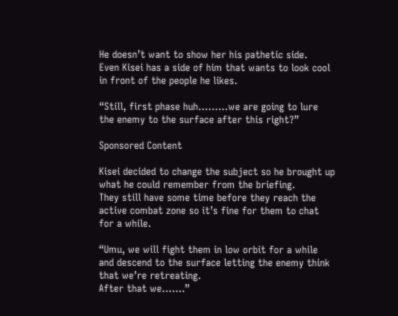He doesn’t want to show her his pathetic side.
Even Kisei has a side of him that wants to look cool in front of the people he likes.

“Still, first phase huh………we are going to lure the enemy to the surface after this right?”

Sponsored Content

Kisei decided to change the subject so he brought up what he could remember from the briefing.
They still have some time before they reach the active combat zone so it’s fine for them to chat for a while.

“Umu, we will fight them in low orbit for a while and descend to the surface letting the enemy think that we’re retreating.
After that we…….”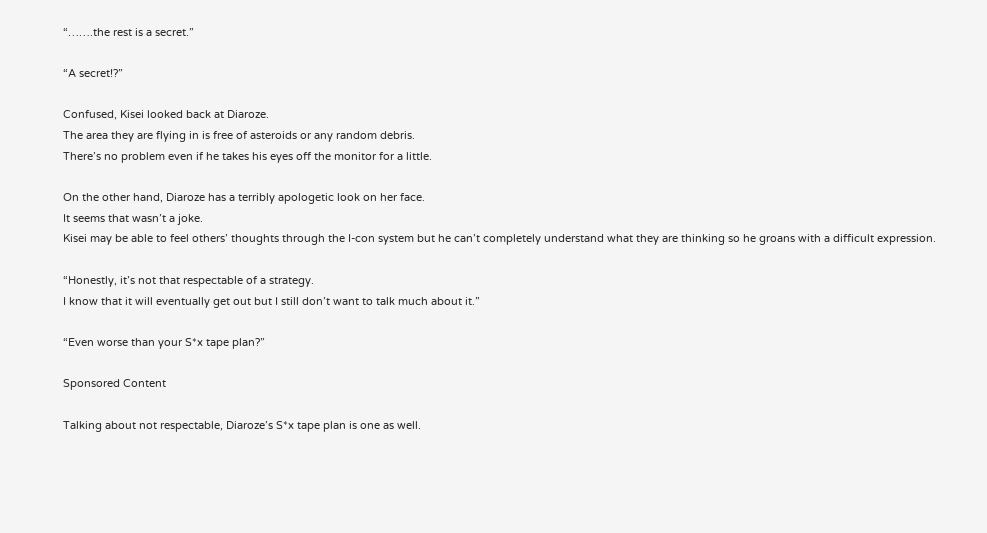“…….the rest is a secret.”

“A secret!?”

Confused, Kisei looked back at Diaroze.
The area they are flying in is free of asteroids or any random debris.
There’s no problem even if he takes his eyes off the monitor for a little.

On the other hand, Diaroze has a terribly apologetic look on her face.
It seems that wasn’t a joke.
Kisei may be able to feel others’ thoughts through the I-con system but he can’t completely understand what they are thinking so he groans with a difficult expression.

“Honestly, it’s not that respectable of a strategy.
I know that it will eventually get out but I still don’t want to talk much about it.”

“Even worse than your S*x tape plan?”

Sponsored Content

Talking about not respectable, Diaroze’s S*x tape plan is one as well.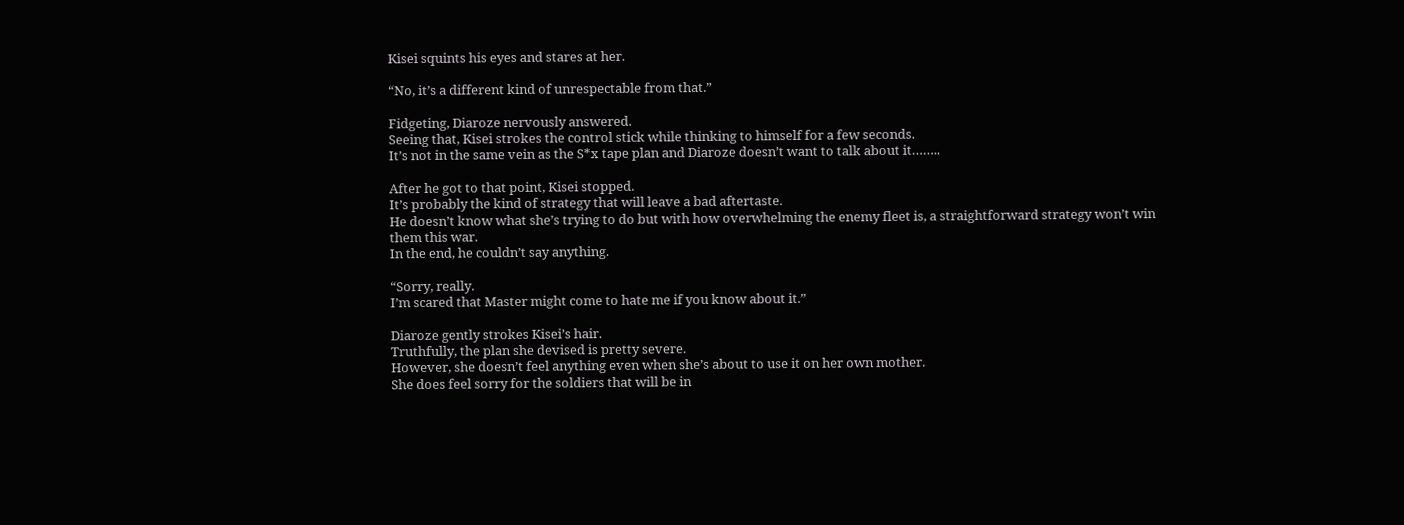Kisei squints his eyes and stares at her.

“No, it’s a different kind of unrespectable from that.”

Fidgeting, Diaroze nervously answered.
Seeing that, Kisei strokes the control stick while thinking to himself for a few seconds.
It’s not in the same vein as the S*x tape plan and Diaroze doesn’t want to talk about it……..

After he got to that point, Kisei stopped.
It’s probably the kind of strategy that will leave a bad aftertaste.
He doesn’t know what she’s trying to do but with how overwhelming the enemy fleet is, a straightforward strategy won’t win them this war.
In the end, he couldn’t say anything.

“Sorry, really.
I’m scared that Master might come to hate me if you know about it.”

Diaroze gently strokes Kisei’s hair.
Truthfully, the plan she devised is pretty severe.
However, she doesn’t feel anything even when she’s about to use it on her own mother.
She does feel sorry for the soldiers that will be in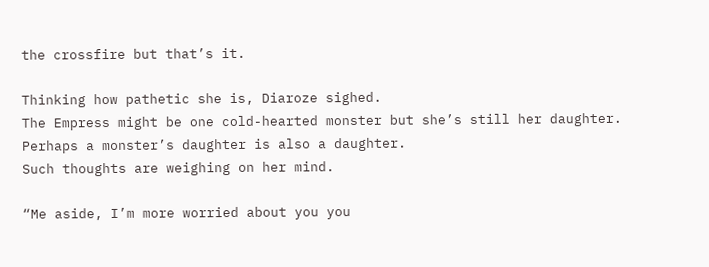the crossfire but that’s it.

Thinking how pathetic she is, Diaroze sighed.
The Empress might be one cold-hearted monster but she’s still her daughter.
Perhaps a monster’s daughter is also a daughter.
Such thoughts are weighing on her mind.

“Me aside, I’m more worried about you you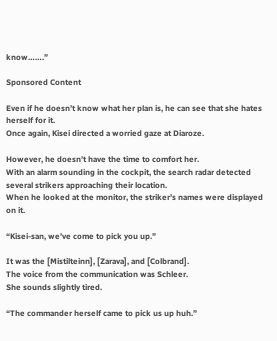know…….”

Sponsored Content

Even if he doesn’t know what her plan is, he can see that she hates herself for it.
Once again, Kisei directed a worried gaze at Diaroze.

However, he doesn’t have the time to comfort her.
With an alarm sounding in the cockpit, the search radar detected several strikers approaching their location.
When he looked at the monitor, the striker’s names were displayed on it.

“Kisei-san, we’ve come to pick you up.”

It was the [Mistilteinn], [Zarava], and [Colbrand].
The voice from the communication was Schleer.
She sounds slightly tired.

“The commander herself came to pick us up huh.”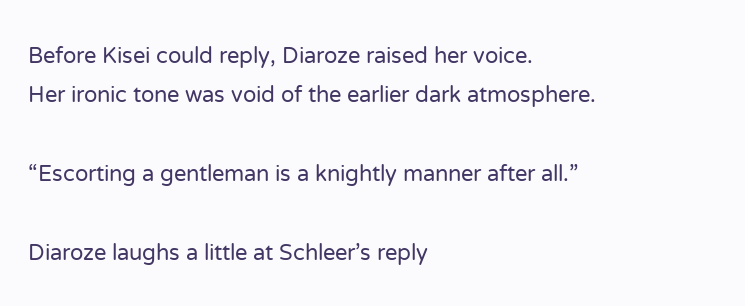Before Kisei could reply, Diaroze raised her voice.
Her ironic tone was void of the earlier dark atmosphere.

“Escorting a gentleman is a knightly manner after all.”

Diaroze laughs a little at Schleer’s reply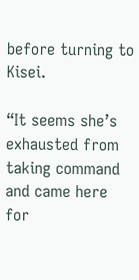before turning to Kisei.

“It seems she’s exhausted from taking command and came here for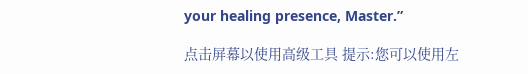your healing presence, Master.”

点击屏幕以使用高级工具 提示:您可以使用左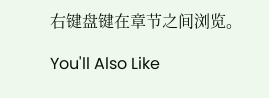右键盘键在章节之间浏览。

You'll Also Like